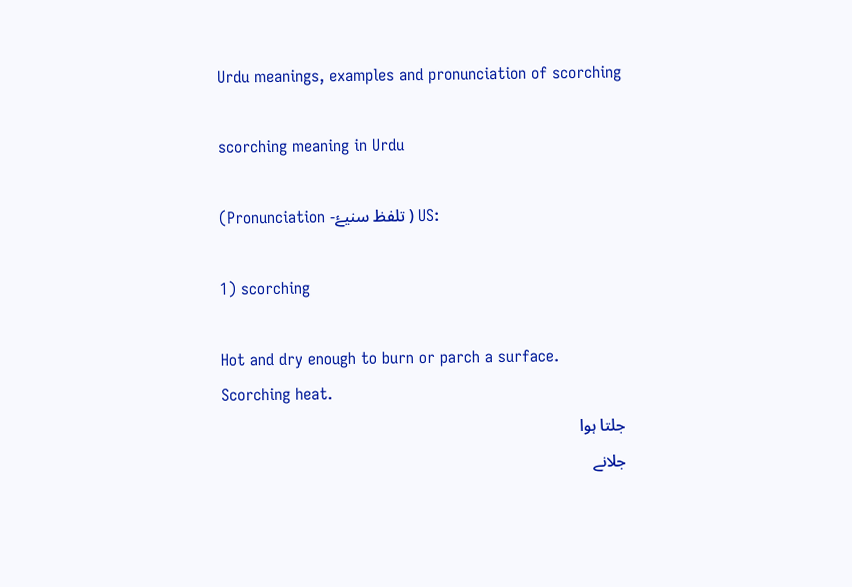Urdu meanings, examples and pronunciation of scorching

scorching meaning in Urdu

(Pronunciation -تلفظ سنیۓ ) US:

1) scorching

Hot and dry enough to burn or parch a surface.
Scorching heat.
جلتا ہوا
جلانے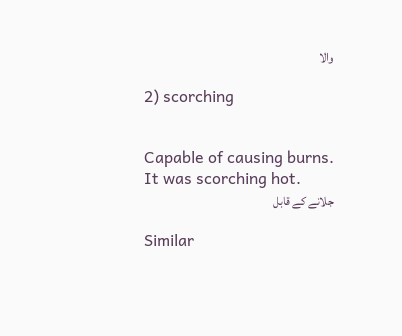والا

2) scorching


Capable of causing burns.
It was scorching hot.
جلانے کے قابل

Similar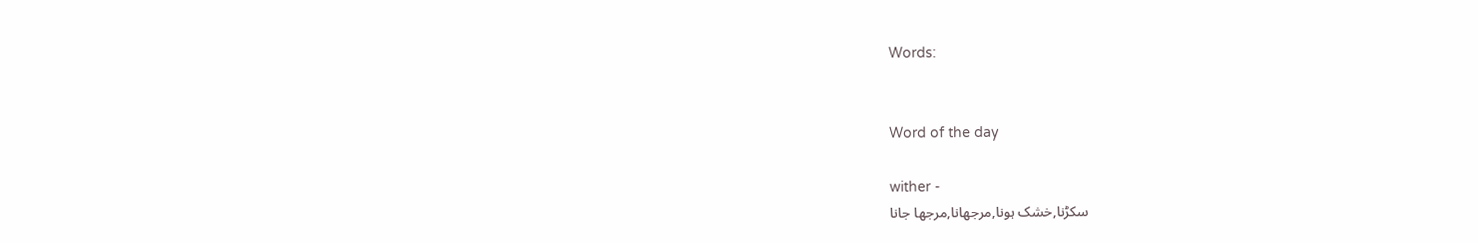Words:


Word of the day

wither -
سکڑنا,خشک ہونا,مرجھانا,مرجھا جانا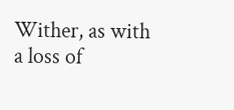Wither, as with a loss of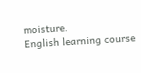moisture.
English learning course